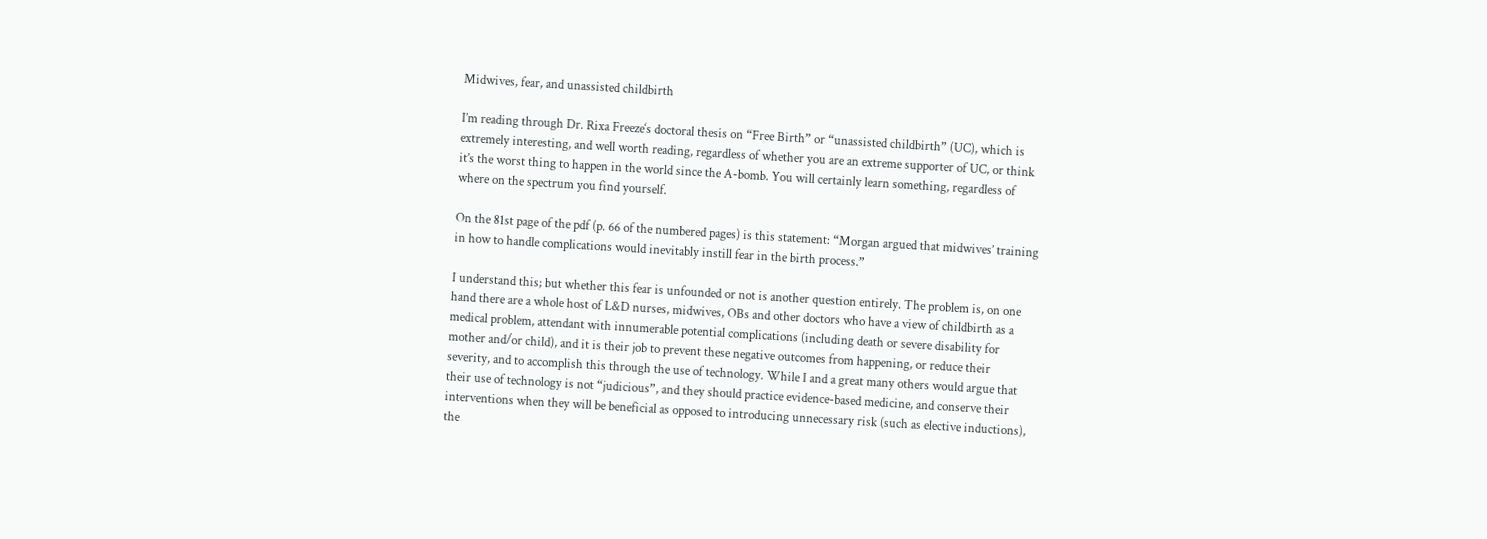Midwives, fear, and unassisted childbirth

I’m reading through Dr. Rixa Freeze‘s doctoral thesis on “Free Birth” or “unassisted childbirth” (UC), which is extremely interesting, and well worth reading, regardless of whether you are an extreme supporter of UC, or think it’s the worst thing to happen in the world since the A-bomb. You will certainly learn something, regardless of where on the spectrum you find yourself.

On the 81st page of the pdf (p. 66 of the numbered pages) is this statement: “Morgan argued that midwives’ training in how to handle complications would inevitably instill fear in the birth process.”

I understand this; but whether this fear is unfounded or not is another question entirely. The problem is, on one hand there are a whole host of L&D nurses, midwives, OBs and other doctors who have a view of childbirth as a medical problem, attendant with innumerable potential complications (including death or severe disability for mother and/or child), and it is their job to prevent these negative outcomes from happening, or reduce their severity, and to accomplish this through the use of technology. While I and a great many others would argue that their use of technology is not “judicious”, and they should practice evidence-based medicine, and conserve their interventions when they will be beneficial as opposed to introducing unnecessary risk (such as elective inductions), the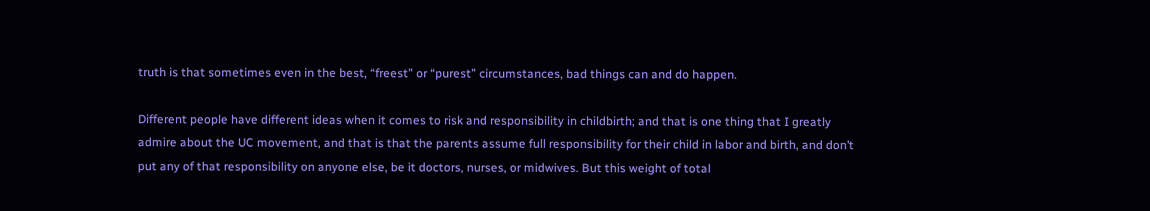truth is that sometimes even in the best, “freest” or “purest” circumstances, bad things can and do happen.

Different people have different ideas when it comes to risk and responsibility in childbirth; and that is one thing that I greatly admire about the UC movement, and that is that the parents assume full responsibility for their child in labor and birth, and don’t put any of that responsibility on anyone else, be it doctors, nurses, or midwives. But this weight of total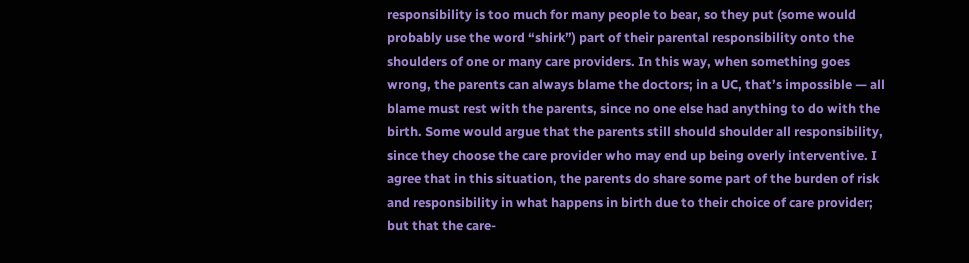responsibility is too much for many people to bear, so they put (some would probably use the word “shirk”) part of their parental responsibility onto the shoulders of one or many care providers. In this way, when something goes wrong, the parents can always blame the doctors; in a UC, that’s impossible — all blame must rest with the parents, since no one else had anything to do with the birth. Some would argue that the parents still should shoulder all responsibility, since they choose the care provider who may end up being overly interventive. I agree that in this situation, the parents do share some part of the burden of risk and responsibility in what happens in birth due to their choice of care provider; but that the care-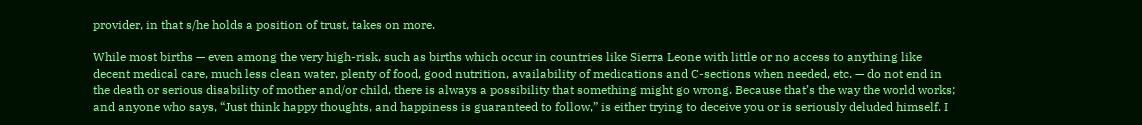provider, in that s/he holds a position of trust, takes on more.

While most births — even among the very high-risk, such as births which occur in countries like Sierra Leone with little or no access to anything like decent medical care, much less clean water, plenty of food, good nutrition, availability of medications and C-sections when needed, etc. — do not end in the death or serious disability of mother and/or child, there is always a possibility that something might go wrong. Because that’s the way the world works; and anyone who says, “Just think happy thoughts, and happiness is guaranteed to follow,” is either trying to deceive you or is seriously deluded himself. I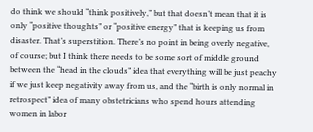do think we should “think positively,” but that doesn’t mean that it is only “positive thoughts” or “positive energy” that is keeping us from disaster. That’s superstition. There’s no point in being overly negative, of course; but I think there needs to be some sort of middle ground between the “head in the clouds” idea that everything will be just peachy if we just keep negativity away from us, and the “birth is only normal in retrospect” idea of many obstetricians who spend hours attending women in labor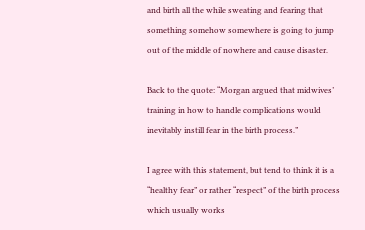and birth all the while sweating and fearing that something somehow somewhere is going to jump out of the middle of nowhere and cause disaster.

Back to the quote: “Morgan argued that midwives’ training in how to handle complications would inevitably instill fear in the birth process.”

I agree with this statement, but tend to think it is a “healthy fear” or rather “respect” of the birth process which usually works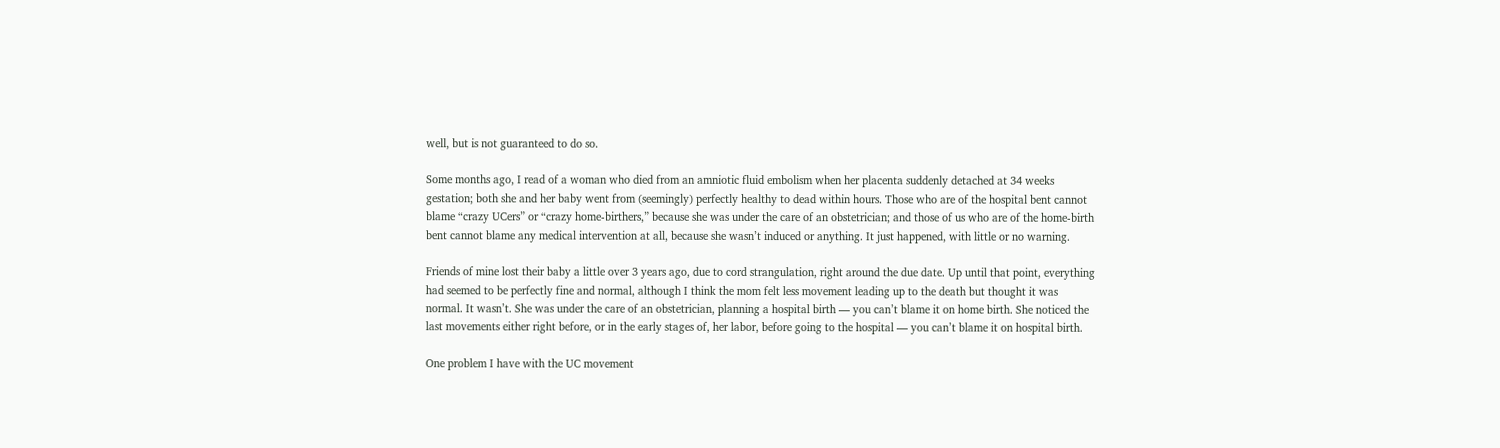well, but is not guaranteed to do so.

Some months ago, I read of a woman who died from an amniotic fluid embolism when her placenta suddenly detached at 34 weeks gestation; both she and her baby went from (seemingly) perfectly healthy to dead within hours. Those who are of the hospital bent cannot blame “crazy UCers” or “crazy home-birthers,” because she was under the care of an obstetrician; and those of us who are of the home-birth bent cannot blame any medical intervention at all, because she wasn’t induced or anything. It just happened, with little or no warning.

Friends of mine lost their baby a little over 3 years ago, due to cord strangulation, right around the due date. Up until that point, everything had seemed to be perfectly fine and normal, although I think the mom felt less movement leading up to the death but thought it was normal. It wasn’t. She was under the care of an obstetrician, planning a hospital birth — you can’t blame it on home birth. She noticed the last movements either right before, or in the early stages of, her labor, before going to the hospital — you can’t blame it on hospital birth.

One problem I have with the UC movement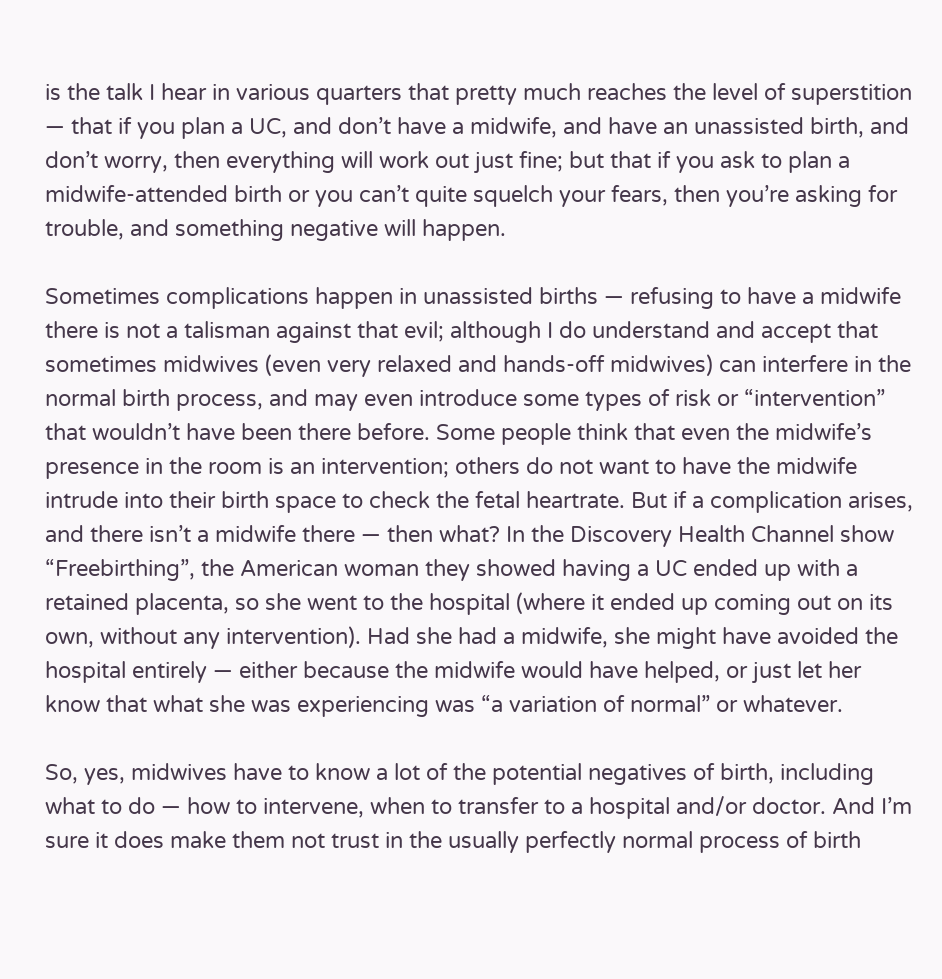is the talk I hear in various quarters that pretty much reaches the level of superstition — that if you plan a UC, and don’t have a midwife, and have an unassisted birth, and don’t worry, then everything will work out just fine; but that if you ask to plan a midwife-attended birth or you can’t quite squelch your fears, then you’re asking for trouble, and something negative will happen.

Sometimes complications happen in unassisted births — refusing to have a midwife there is not a talisman against that evil; although I do understand and accept that sometimes midwives (even very relaxed and hands-off midwives) can interfere in the normal birth process, and may even introduce some types of risk or “intervention” that wouldn’t have been there before. Some people think that even the midwife’s presence in the room is an intervention; others do not want to have the midwife intrude into their birth space to check the fetal heartrate. But if a complication arises, and there isn’t a midwife there — then what? In the Discovery Health Channel show “Freebirthing”, the American woman they showed having a UC ended up with a retained placenta, so she went to the hospital (where it ended up coming out on its own, without any intervention). Had she had a midwife, she might have avoided the hospital entirely — either because the midwife would have helped, or just let her know that what she was experiencing was “a variation of normal” or whatever.

So, yes, midwives have to know a lot of the potential negatives of birth, including what to do — how to intervene, when to transfer to a hospital and/or doctor. And I’m sure it does make them not trust in the usually perfectly normal process of birth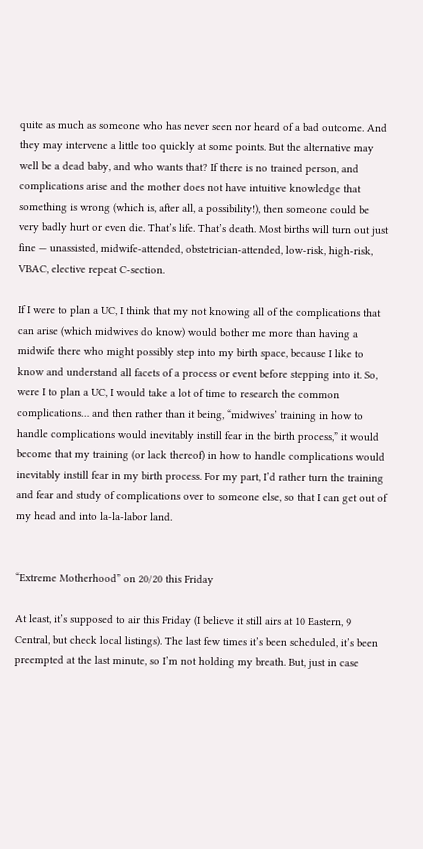quite as much as someone who has never seen nor heard of a bad outcome. And they may intervene a little too quickly at some points. But the alternative may well be a dead baby, and who wants that? If there is no trained person, and complications arise and the mother does not have intuitive knowledge that something is wrong (which is, after all, a possibility!), then someone could be very badly hurt or even die. That’s life. That’s death. Most births will turn out just fine — unassisted, midwife-attended, obstetrician-attended, low-risk, high-risk, VBAC, elective repeat C-section.

If I were to plan a UC, I think that my not knowing all of the complications that can arise (which midwives do know) would bother me more than having a midwife there who might possibly step into my birth space, because I like to know and understand all facets of a process or event before stepping into it. So, were I to plan a UC, I would take a lot of time to research the common complications… and then rather than it being, “midwives’ training in how to handle complications would inevitably instill fear in the birth process,” it would become that my training (or lack thereof) in how to handle complications would inevitably instill fear in my birth process. For my part, I’d rather turn the training and fear and study of complications over to someone else, so that I can get out of my head and into la-la-labor land.


“Extreme Motherhood” on 20/20 this Friday

At least, it’s supposed to air this Friday (I believe it still airs at 10 Eastern, 9 Central, but check local listings). The last few times it’s been scheduled, it’s been preempted at the last minute, so I’m not holding my breath. But, just in case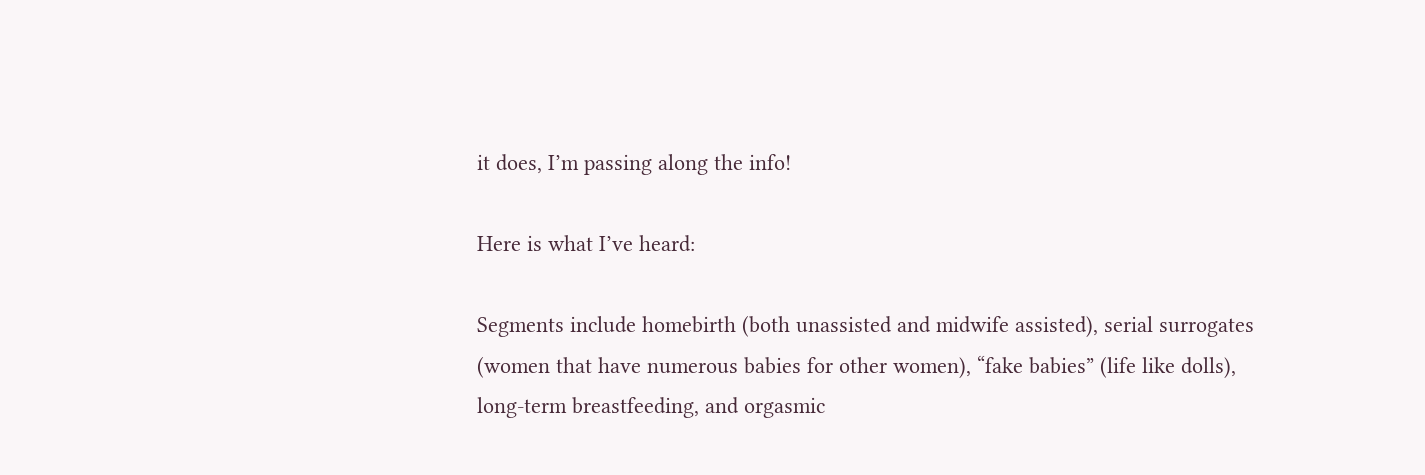it does, I’m passing along the info!

Here is what I’ve heard:

Segments include homebirth (both unassisted and midwife assisted), serial surrogates (women that have numerous babies for other women), “fake babies” (life like dolls), long-term breastfeeding, and orgasmic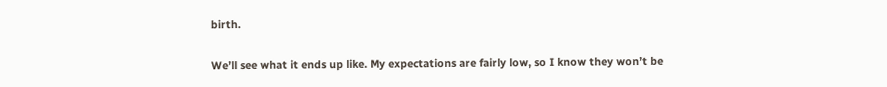birth.

We’ll see what it ends up like. My expectations are fairly low, so I know they won’t be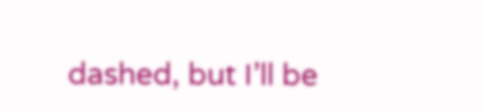dashed, but I’ll be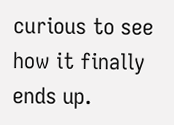curious to see how it finally ends up.